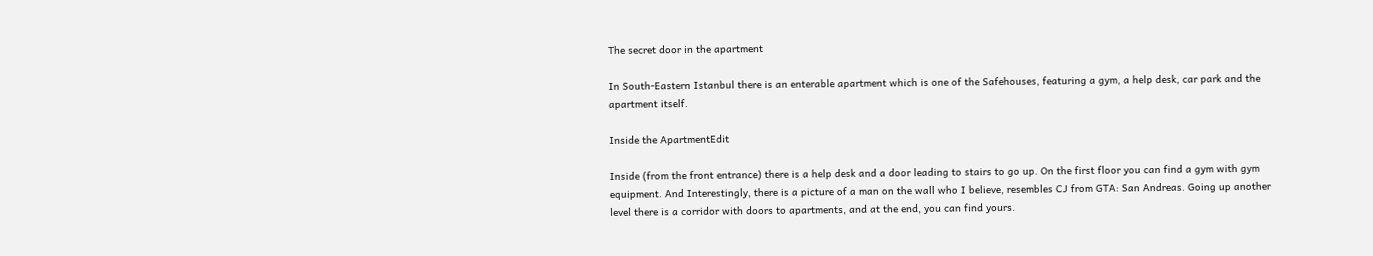The secret door in the apartment

In South-Eastern Istanbul there is an enterable apartment which is one of the Safehouses, featuring a gym, a help desk, car park and the apartment itself.

Inside the ApartmentEdit

Inside (from the front entrance) there is a help desk and a door leading to stairs to go up. On the first floor you can find a gym with gym equipment. And Interestingly, there is a picture of a man on the wall who I believe, resembles CJ from GTA: San Andreas. Going up another level there is a corridor with doors to apartments, and at the end, you can find yours.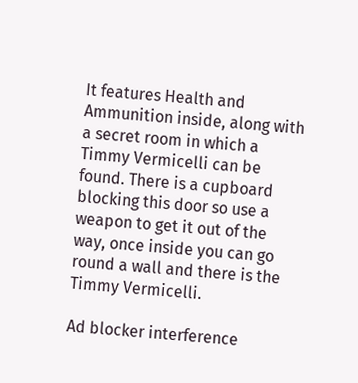It features Health and Ammunition inside, along with a secret room in which a Timmy Vermicelli can be found. There is a cupboard blocking this door so use a weapon to get it out of the way, once inside you can go round a wall and there is the Timmy Vermicelli.

Ad blocker interference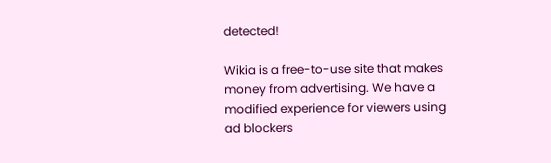detected!

Wikia is a free-to-use site that makes money from advertising. We have a modified experience for viewers using ad blockers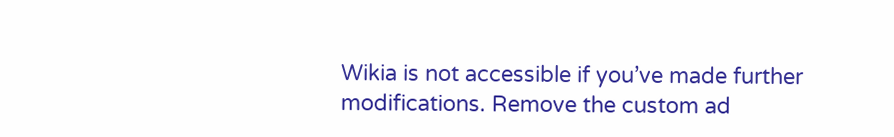Wikia is not accessible if you’ve made further modifications. Remove the custom ad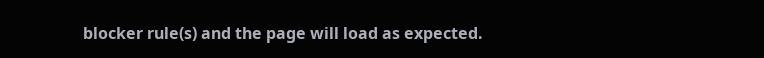blocker rule(s) and the page will load as expected.